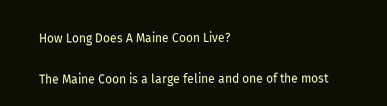How Long Does A Maine Coon Live?

The Maine Coon is a large feline and one of the most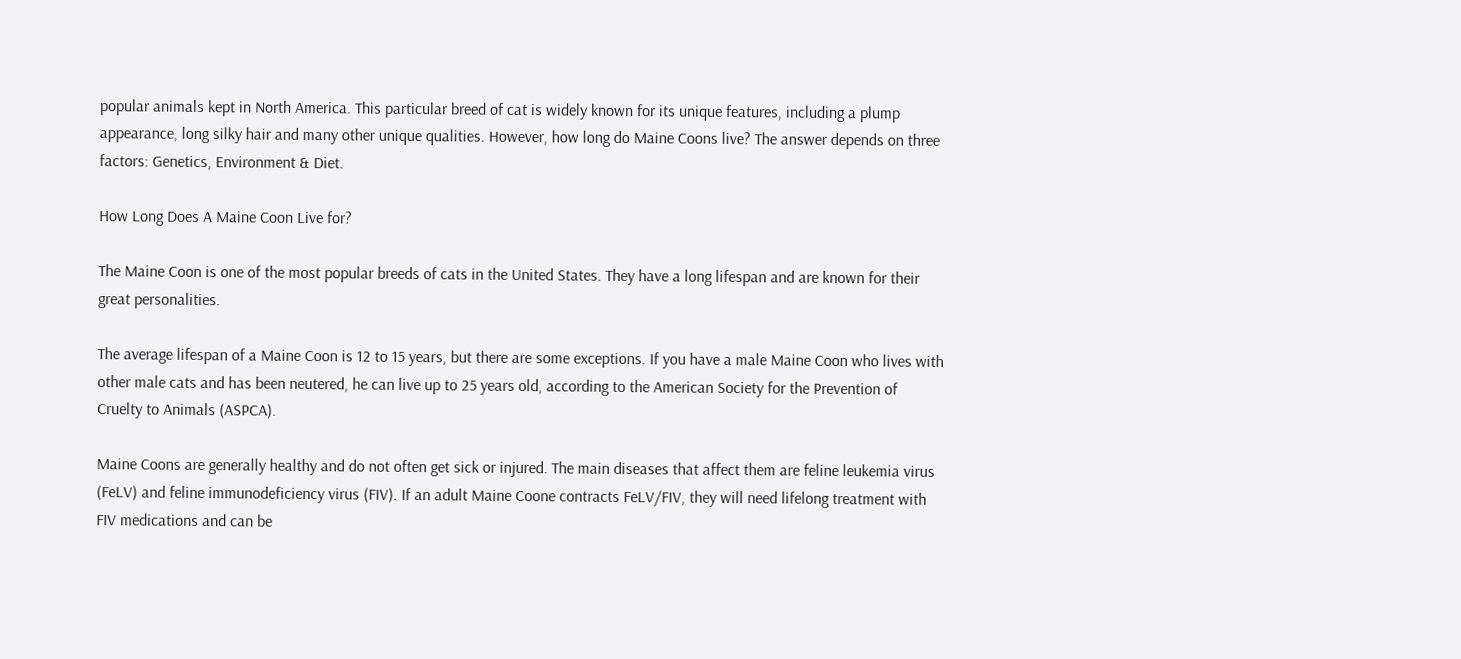popular animals kept in North America. This particular breed of cat is widely known for its unique features, including a plump appearance, long silky hair and many other unique qualities. However, how long do Maine Coons live? The answer depends on three factors: Genetics, Environment & Diet.

How Long Does A Maine Coon Live for?

The Maine Coon is one of the most popular breeds of cats in the United States. They have a long lifespan and are known for their great personalities.

The average lifespan of a Maine Coon is 12 to 15 years, but there are some exceptions. If you have a male Maine Coon who lives with other male cats and has been neutered, he can live up to 25 years old, according to the American Society for the Prevention of Cruelty to Animals (ASPCA).

Maine Coons are generally healthy and do not often get sick or injured. The main diseases that affect them are feline leukemia virus (FeLV) and feline immunodeficiency virus (FIV). If an adult Maine Coone contracts FeLV/FIV, they will need lifelong treatment with FIV medications and can be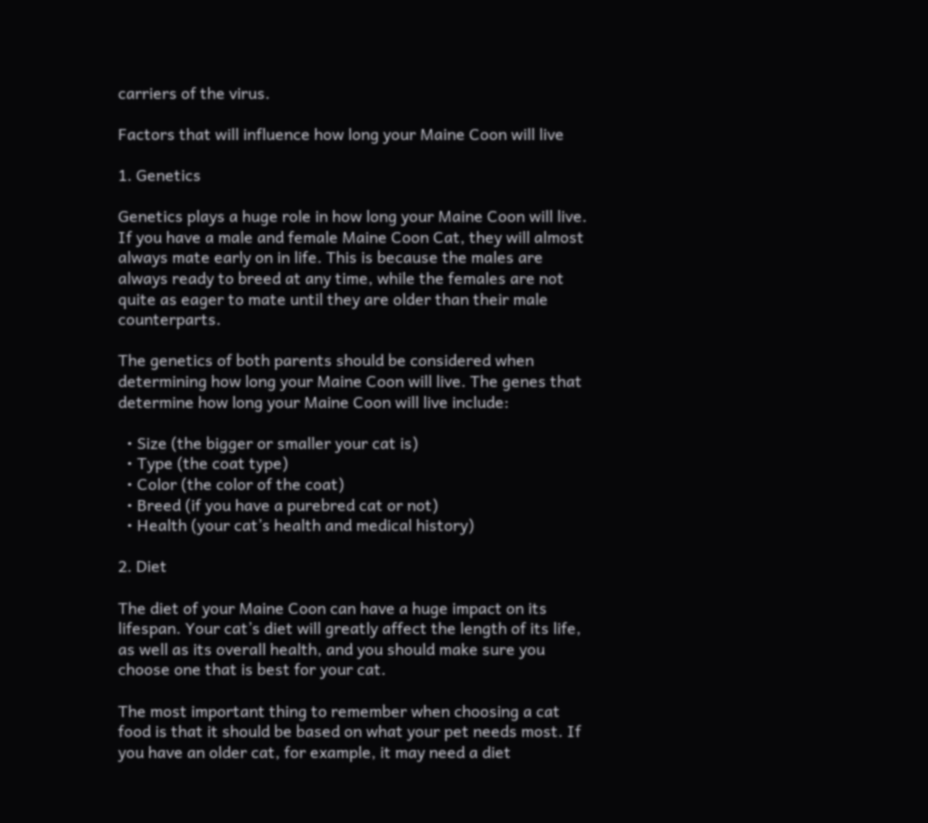carriers of the virus.

Factors that will influence how long your Maine Coon will live

1. Genetics

Genetics plays a huge role in how long your Maine Coon will live. If you have a male and female Maine Coon Cat, they will almost always mate early on in life. This is because the males are always ready to breed at any time, while the females are not quite as eager to mate until they are older than their male counterparts.

The genetics of both parents should be considered when determining how long your Maine Coon will live. The genes that determine how long your Maine Coon will live include:

  • Size (the bigger or smaller your cat is)
  • Type (the coat type)
  • Color (the color of the coat)
  • Breed (if you have a purebred cat or not)
  • Health (your cat’s health and medical history)

2. Diet

The diet of your Maine Coon can have a huge impact on its lifespan. Your cat’s diet will greatly affect the length of its life, as well as its overall health, and you should make sure you choose one that is best for your cat.

The most important thing to remember when choosing a cat food is that it should be based on what your pet needs most. If you have an older cat, for example, it may need a diet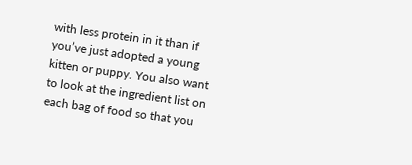with less protein in it than if you’ve just adopted a young kitten or puppy. You also want to look at the ingredient list on each bag of food so that you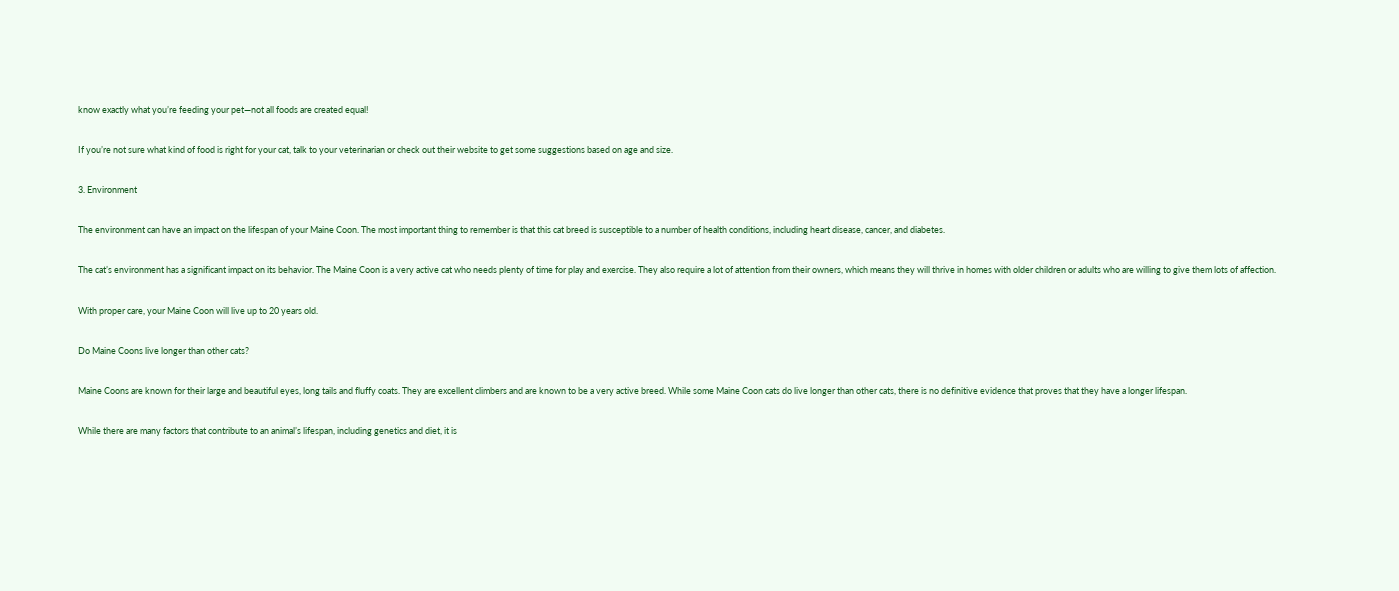know exactly what you’re feeding your pet—not all foods are created equal!

If you’re not sure what kind of food is right for your cat, talk to your veterinarian or check out their website to get some suggestions based on age and size.

3. Environment

The environment can have an impact on the lifespan of your Maine Coon. The most important thing to remember is that this cat breed is susceptible to a number of health conditions, including heart disease, cancer, and diabetes.

The cat’s environment has a significant impact on its behavior. The Maine Coon is a very active cat who needs plenty of time for play and exercise. They also require a lot of attention from their owners, which means they will thrive in homes with older children or adults who are willing to give them lots of affection.

With proper care, your Maine Coon will live up to 20 years old.

Do Maine Coons live longer than other cats?

Maine Coons are known for their large and beautiful eyes, long tails and fluffy coats. They are excellent climbers and are known to be a very active breed. While some Maine Coon cats do live longer than other cats, there is no definitive evidence that proves that they have a longer lifespan.

While there are many factors that contribute to an animal’s lifespan, including genetics and diet, it is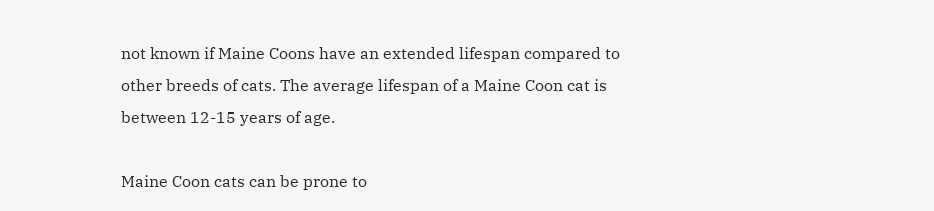not known if Maine Coons have an extended lifespan compared to other breeds of cats. The average lifespan of a Maine Coon cat is between 12-15 years of age.

Maine Coon cats can be prone to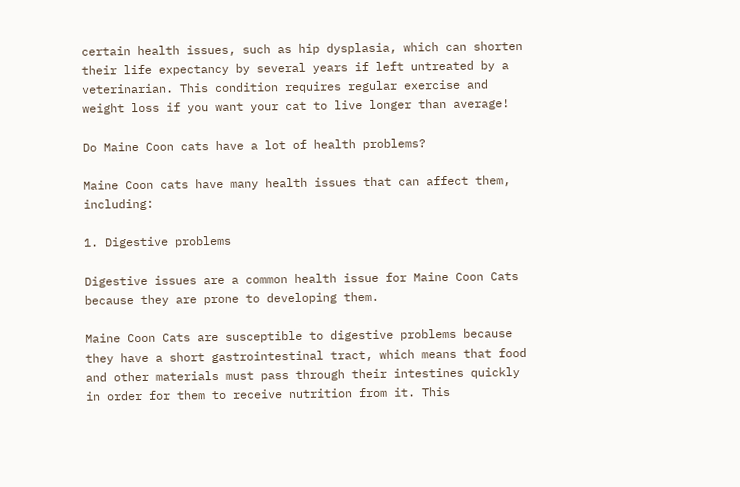certain health issues, such as hip dysplasia, which can shorten their life expectancy by several years if left untreated by a veterinarian. This condition requires regular exercise and weight loss if you want your cat to live longer than average!

Do Maine Coon cats have a lot of health problems?

Maine Coon cats have many health issues that can affect them, including:

1. Digestive problems

Digestive issues are a common health issue for Maine Coon Cats because they are prone to developing them.

Maine Coon Cats are susceptible to digestive problems because they have a short gastrointestinal tract, which means that food and other materials must pass through their intestines quickly in order for them to receive nutrition from it. This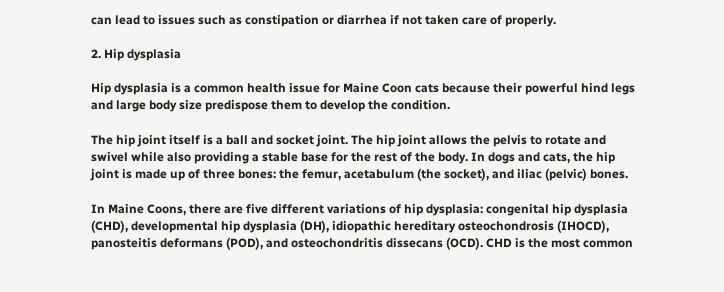can lead to issues such as constipation or diarrhea if not taken care of properly.

2. Hip dysplasia

Hip dysplasia is a common health issue for Maine Coon cats because their powerful hind legs and large body size predispose them to develop the condition.

The hip joint itself is a ball and socket joint. The hip joint allows the pelvis to rotate and swivel while also providing a stable base for the rest of the body. In dogs and cats, the hip joint is made up of three bones: the femur, acetabulum (the socket), and iliac (pelvic) bones.

In Maine Coons, there are five different variations of hip dysplasia: congenital hip dysplasia (CHD), developmental hip dysplasia (DH), idiopathic hereditary osteochondrosis (IHOCD), panosteitis deformans (POD), and osteochondritis dissecans (OCD). CHD is the most common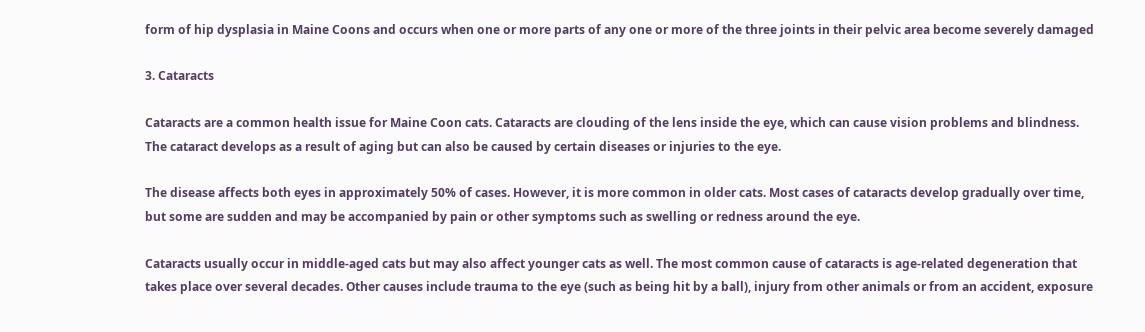form of hip dysplasia in Maine Coons and occurs when one or more parts of any one or more of the three joints in their pelvic area become severely damaged

3. Cataracts

Cataracts are a common health issue for Maine Coon cats. Cataracts are clouding of the lens inside the eye, which can cause vision problems and blindness. The cataract develops as a result of aging but can also be caused by certain diseases or injuries to the eye.

The disease affects both eyes in approximately 50% of cases. However, it is more common in older cats. Most cases of cataracts develop gradually over time, but some are sudden and may be accompanied by pain or other symptoms such as swelling or redness around the eye.

Cataracts usually occur in middle-aged cats but may also affect younger cats as well. The most common cause of cataracts is age-related degeneration that takes place over several decades. Other causes include trauma to the eye (such as being hit by a ball), injury from other animals or from an accident, exposure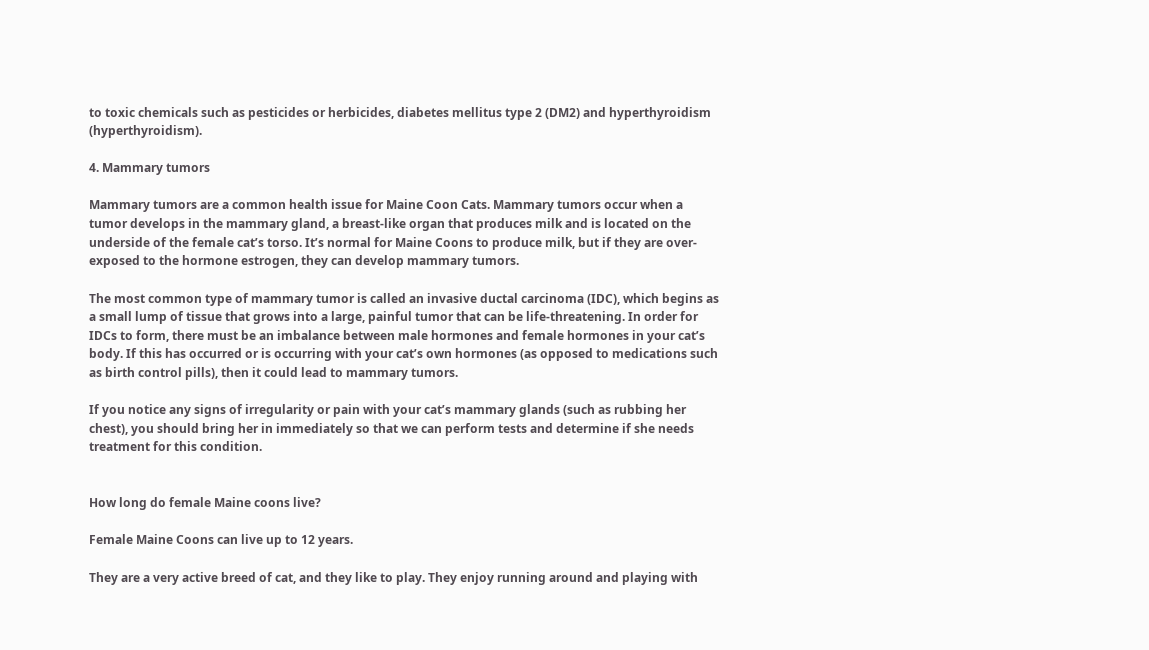to toxic chemicals such as pesticides or herbicides, diabetes mellitus type 2 (DM2) and hyperthyroidism (hyperthyroidism).

4. Mammary tumors

Mammary tumors are a common health issue for Maine Coon Cats. Mammary tumors occur when a tumor develops in the mammary gland, a breast-like organ that produces milk and is located on the underside of the female cat’s torso. It’s normal for Maine Coons to produce milk, but if they are over-exposed to the hormone estrogen, they can develop mammary tumors.

The most common type of mammary tumor is called an invasive ductal carcinoma (IDC), which begins as a small lump of tissue that grows into a large, painful tumor that can be life-threatening. In order for IDCs to form, there must be an imbalance between male hormones and female hormones in your cat’s body. If this has occurred or is occurring with your cat’s own hormones (as opposed to medications such as birth control pills), then it could lead to mammary tumors.

If you notice any signs of irregularity or pain with your cat’s mammary glands (such as rubbing her chest), you should bring her in immediately so that we can perform tests and determine if she needs treatment for this condition.


How long do female Maine coons live?

Female Maine Coons can live up to 12 years.

They are a very active breed of cat, and they like to play. They enjoy running around and playing with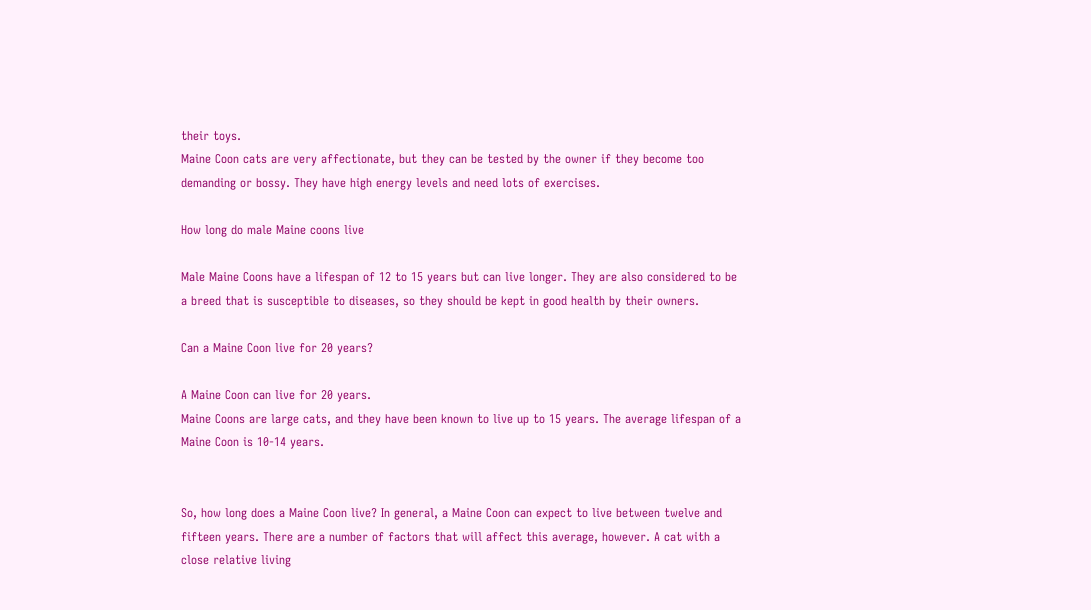their toys.
Maine Coon cats are very affectionate, but they can be tested by the owner if they become too demanding or bossy. They have high energy levels and need lots of exercises.

How long do male Maine coons live

Male Maine Coons have a lifespan of 12 to 15 years but can live longer. They are also considered to be a breed that is susceptible to diseases, so they should be kept in good health by their owners.

Can a Maine Coon live for 20 years?

A Maine Coon can live for 20 years.
Maine Coons are large cats, and they have been known to live up to 15 years. The average lifespan of a Maine Coon is 10-14 years.


So, how long does a Maine Coon live? In general, a Maine Coon can expect to live between twelve and fifteen years. There are a number of factors that will affect this average, however. A cat with a close relative living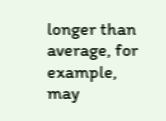longer than average, for example, may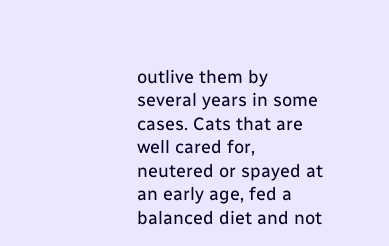outlive them by several years in some cases. Cats that are well cared for, neutered or spayed at an early age, fed a balanced diet and not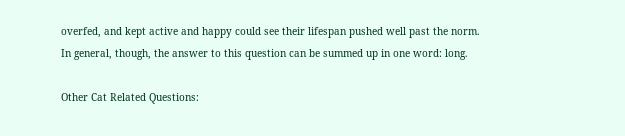overfed, and kept active and happy could see their lifespan pushed well past the norm. In general, though, the answer to this question can be summed up in one word: long.

Other Cat Related Questions: